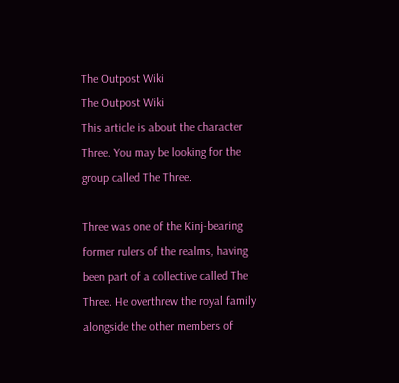The Outpost Wiki
The Outpost Wiki
This article is about the character Three. You may be looking for the group called The Three.

Three was one of the Kinj-bearing former rulers of the realms, having been part of a collective called The Three. He overthrew the royal family alongside the other members of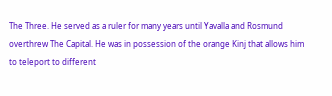The Three. He served as a ruler for many years until Yavalla and Rosmund overthrew The Capital. He was in possession of the orange Kinj that allows him to teleport to different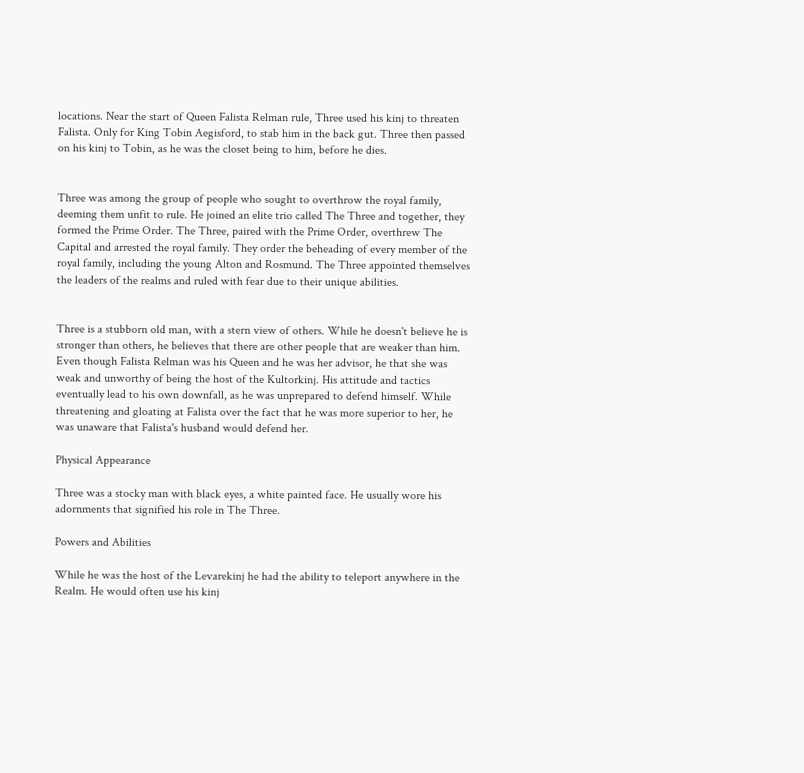locations. Near the start of Queen Falista Relman rule, Three used his kinj to threaten Falista. Only for King Tobin Aegisford, to stab him in the back gut. Three then passed on his kinj to Tobin, as he was the closet being to him, before he dies.


Three was among the group of people who sought to overthrow the royal family, deeming them unfit to rule. He joined an elite trio called The Three and together, they formed the Prime Order. The Three, paired with the Prime Order, overthrew The Capital and arrested the royal family. They order the beheading of every member of the royal family, including the young Alton and Rosmund. The Three appointed themselves the leaders of the realms and ruled with fear due to their unique abilities.


Three is a stubborn old man, with a stern view of others. While he doesn't believe he is stronger than others, he believes that there are other people that are weaker than him. Even though Falista Relman was his Queen and he was her advisor, he that she was weak and unworthy of being the host of the Kultorkinj. His attitude and tactics eventually lead to his own downfall, as he was unprepared to defend himself. While threatening and gloating at Falista over the fact that he was more superior to her, he was unaware that Falista's husband would defend her.

Physical Appearance

Three was a stocky man with black eyes, a white painted face. He usually wore his adornments that signified his role in The Three.

Powers and Abilities

While he was the host of the Levarekinj he had the ability to teleport anywhere in the Realm. He would often use his kinj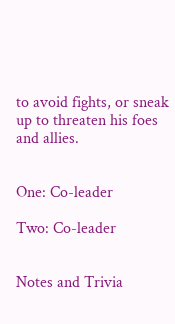to avoid fights, or sneak up to threaten his foes and allies.


One: Co-leader

Two: Co-leader


Notes and Trivia